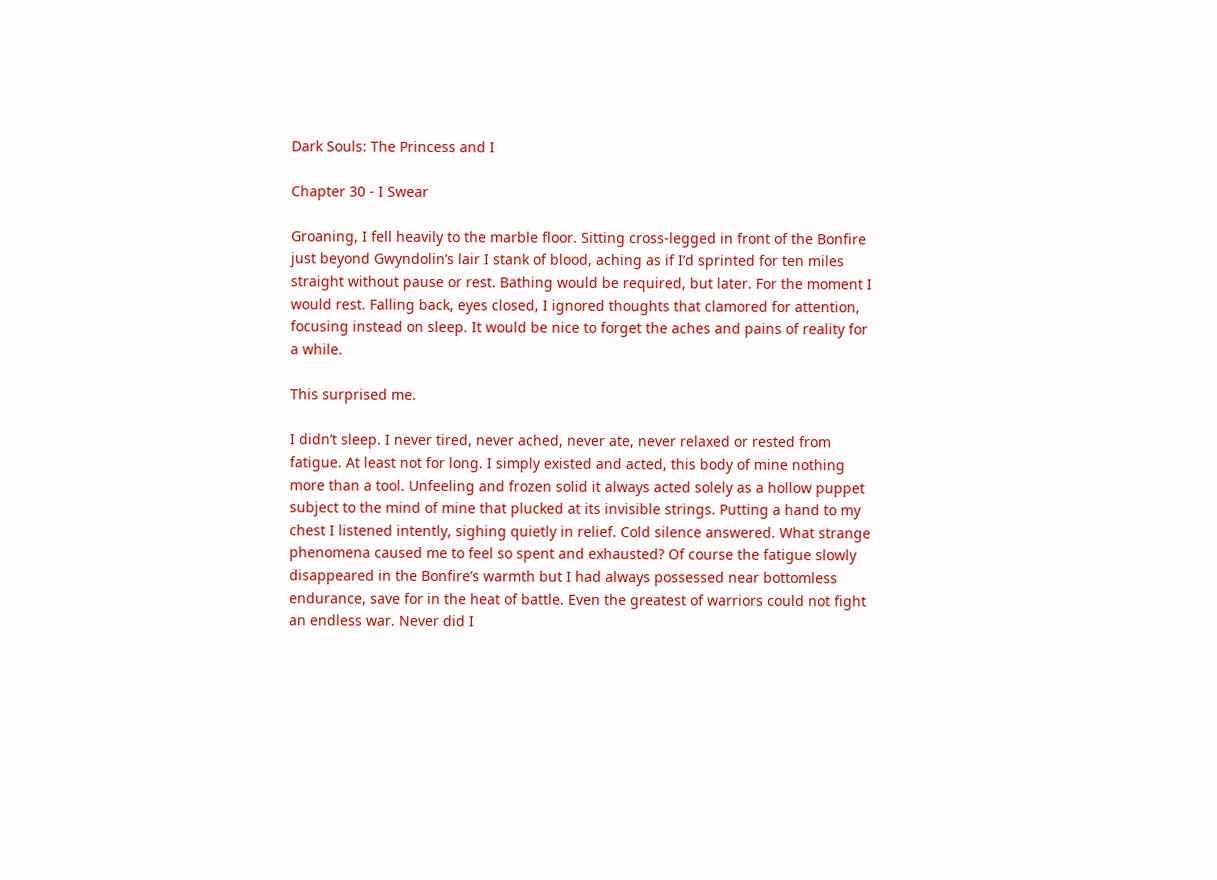Dark Souls: The Princess and I

Chapter 30 - I Swear

Groaning, I fell heavily to the marble floor. Sitting cross-legged in front of the Bonfire just beyond Gwyndolin’s lair I stank of blood, aching as if I’d sprinted for ten miles straight without pause or rest. Bathing would be required, but later. For the moment I would rest. Falling back, eyes closed, I ignored thoughts that clamored for attention, focusing instead on sleep. It would be nice to forget the aches and pains of reality for a while.

This surprised me.

I didn’t sleep. I never tired, never ached, never ate, never relaxed or rested from fatigue. At least not for long. I simply existed and acted, this body of mine nothing more than a tool. Unfeeling and frozen solid it always acted solely as a hollow puppet subject to the mind of mine that plucked at its invisible strings. Putting a hand to my chest I listened intently, sighing quietly in relief. Cold silence answered. What strange phenomena caused me to feel so spent and exhausted? Of course the fatigue slowly disappeared in the Bonfire’s warmth but I had always possessed near bottomless endurance, save for in the heat of battle. Even the greatest of warriors could not fight an endless war. Never did I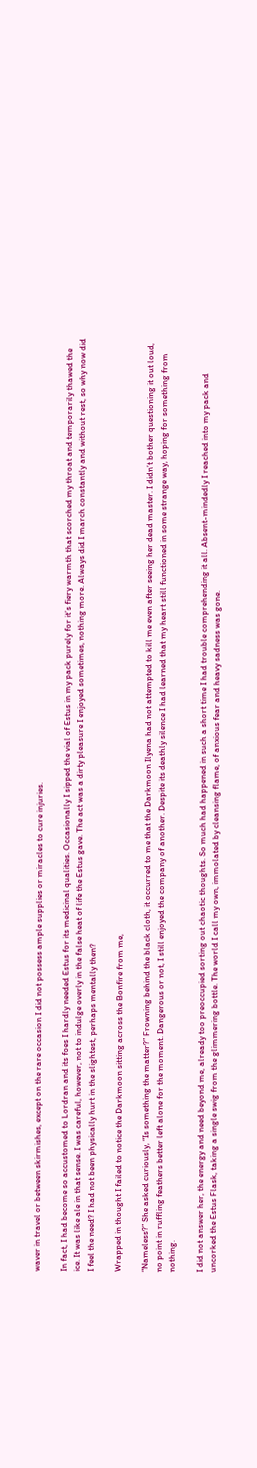waver in travel or between skirmishes, except on the rare occasion I did not possess ample supplies or miracles to cure injuries.

In fact, I had become so accustomed to Lordran and its foes I hardly needed Estus for its medicinal qualities. Occasionally I sipped the vial of Estus in my pack purely for it’s fiery warmth that scorched my throat and temporarily thawed the ice. It was like ale in that sense. I was careful, however, not to indulge overly in the false heat of life the Estus gave. The act was a dirty pleasure I enjoyed sometimes, nothing more. Always did I march constantly and without rest, so why now did I feel the need? I had not been physically hurt in the slightest, perhaps mentally then?

Wrapped in thought I failed to notice the Darkmoon sitting across the Bonfire from me,

“Nameless?” She asked curiously, “Is something the matter?” Frowning behind the black cloth, it occurred to me that the Darkmoon Ilyena had not attempted to kill me even after seeing her dead master. I didn’t bother questioning it out loud, no point in ruffling feathers better left alone for the moment. Dangerous or not, I still enjoyed the company of another. Despite its deathly silence I had learned that my heart still functioned in some strange way, hoping for something from nothing.

I did not answer her, the energy and need beyond me, already too preoccupied sorting out chaotic thoughts. So much had happened in such a short time I had trouble comprehending it all. Absent-mindedly I reached into my pack and uncorked the Estus Flask, taking a single swig from the glimmering bottle. The world I call my own, immolated by cleansing flame, of anxious fear and heavy sadness was gone.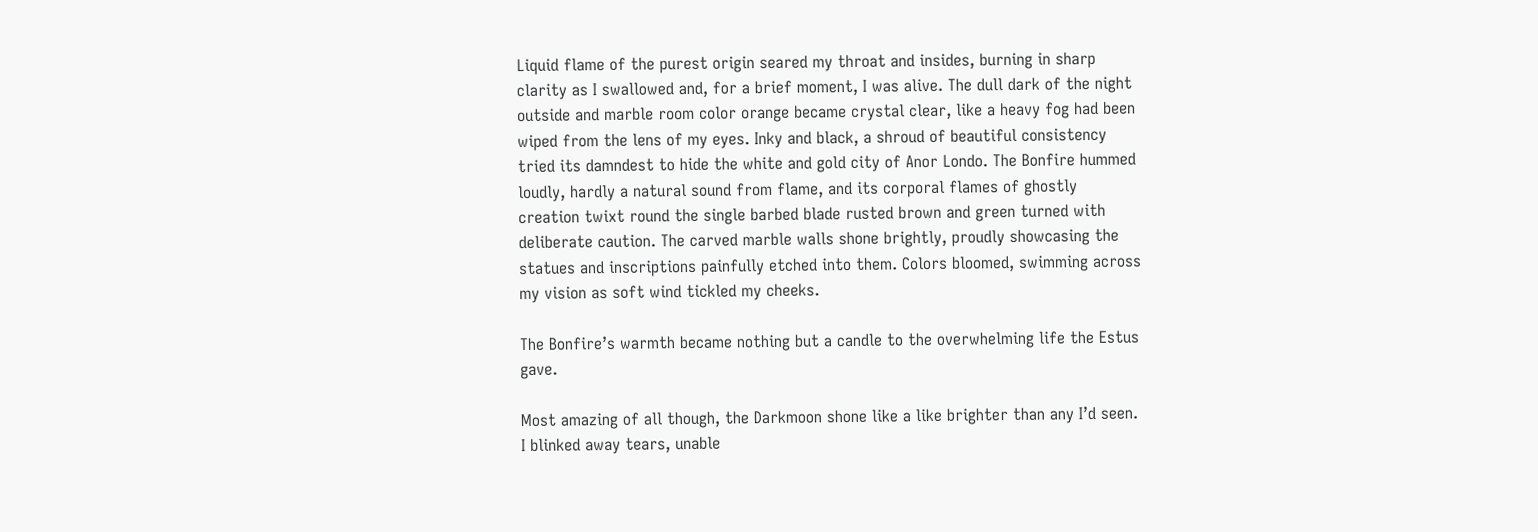Liquid flame of the purest origin seared my throat and insides, burning in sharp clarity as I swallowed and, for a brief moment, I was alive. The dull dark of the night outside and marble room color orange became crystal clear, like a heavy fog had been wiped from the lens of my eyes. Inky and black, a shroud of beautiful consistency tried its damndest to hide the white and gold city of Anor Londo. The Bonfire hummed loudly, hardly a natural sound from flame, and its corporal flames of ghostly creation twixt round the single barbed blade rusted brown and green turned with deliberate caution. The carved marble walls shone brightly, proudly showcasing the statues and inscriptions painfully etched into them. Colors bloomed, swimming across my vision as soft wind tickled my cheeks.

The Bonfire’s warmth became nothing but a candle to the overwhelming life the Estus gave.

Most amazing of all though, the Darkmoon shone like a like brighter than any I’d seen. I blinked away tears, unable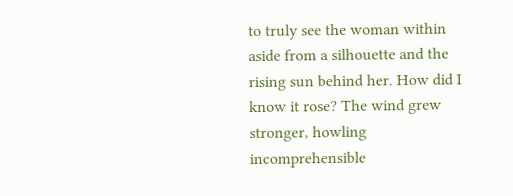to truly see the woman within aside from a silhouette and the rising sun behind her. How did I know it rose? The wind grew stronger, howling incomprehensible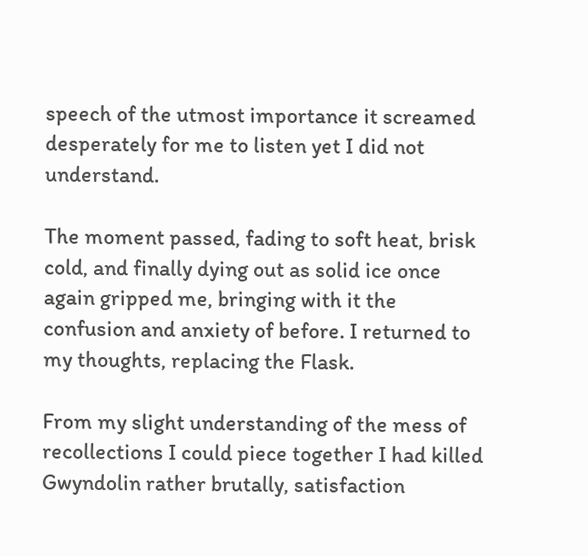speech of the utmost importance it screamed desperately for me to listen yet I did not understand.

The moment passed, fading to soft heat, brisk cold, and finally dying out as solid ice once again gripped me, bringing with it the confusion and anxiety of before. I returned to my thoughts, replacing the Flask.

From my slight understanding of the mess of recollections I could piece together I had killed Gwyndolin rather brutally, satisfaction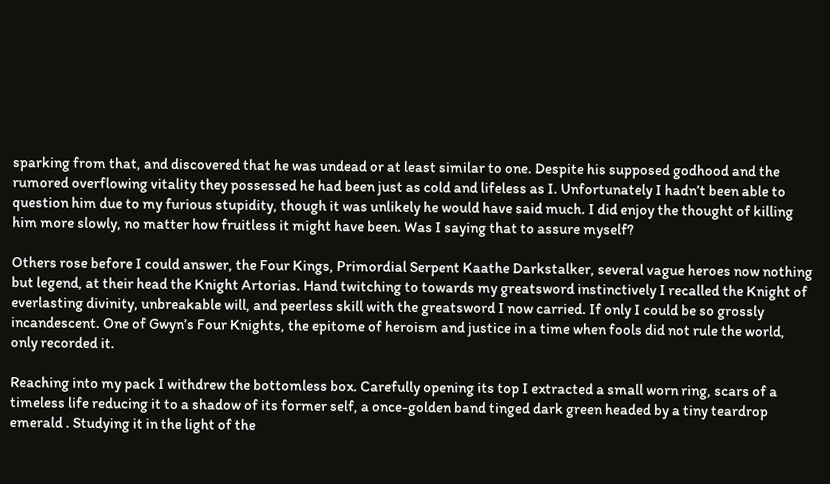sparking from that, and discovered that he was undead or at least similar to one. Despite his supposed godhood and the rumored overflowing vitality they possessed he had been just as cold and lifeless as I. Unfortunately I hadn’t been able to question him due to my furious stupidity, though it was unlikely he would have said much. I did enjoy the thought of killing him more slowly, no matter how fruitless it might have been. Was I saying that to assure myself?

Others rose before I could answer, the Four Kings, Primordial Serpent Kaathe Darkstalker, several vague heroes now nothing but legend, at their head the Knight Artorias. Hand twitching to towards my greatsword instinctively I recalled the Knight of everlasting divinity, unbreakable will, and peerless skill with the greatsword I now carried. If only I could be so grossly incandescent. One of Gwyn’s Four Knights, the epitome of heroism and justice in a time when fools did not rule the world, only recorded it.

Reaching into my pack I withdrew the bottomless box. Carefully opening its top I extracted a small worn ring, scars of a timeless life reducing it to a shadow of its former self, a once-golden band tinged dark green headed by a tiny teardrop emerald . Studying it in the light of the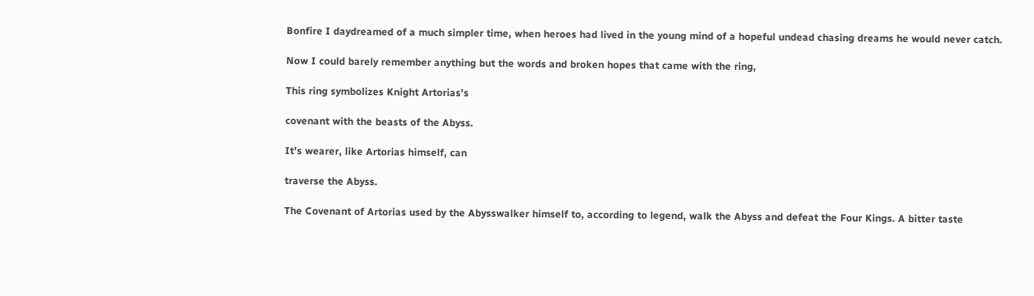Bonfire I daydreamed of a much simpler time, when heroes had lived in the young mind of a hopeful undead chasing dreams he would never catch.

Now I could barely remember anything but the words and broken hopes that came with the ring,

This ring symbolizes Knight Artorias’s

covenant with the beasts of the Abyss.

It’s wearer, like Artorias himself, can

traverse the Abyss.

The Covenant of Artorias used by the Abysswalker himself to, according to legend, walk the Abyss and defeat the Four Kings. A bitter taste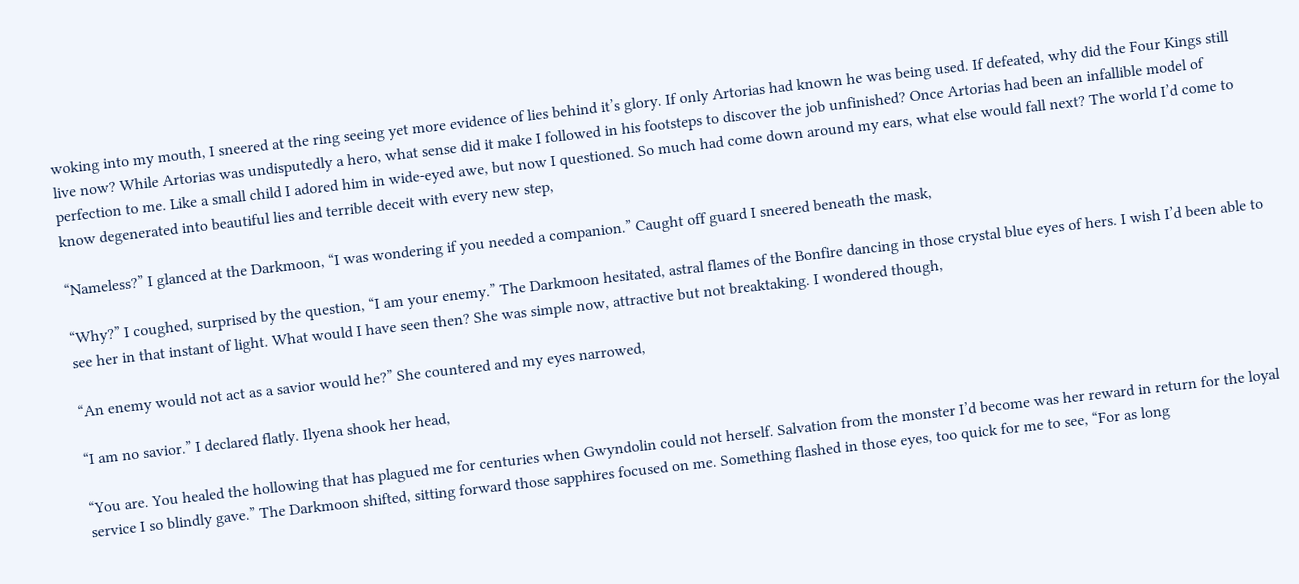woking into my mouth, I sneered at the ring seeing yet more evidence of lies behind it’s glory. If only Artorias had known he was being used. If defeated, why did the Four Kings still live now? While Artorias was undisputedly a hero, what sense did it make I followed in his footsteps to discover the job unfinished? Once Artorias had been an infallible model of perfection to me. Like a small child I adored him in wide-eyed awe, but now I questioned. So much had come down around my ears, what else would fall next? The world I’d come to know degenerated into beautiful lies and terrible deceit with every new step,

“Nameless?” I glanced at the Darkmoon, “I was wondering if you needed a companion.” Caught off guard I sneered beneath the mask,

“Why?” I coughed, surprised by the question, “I am your enemy.” The Darkmoon hesitated, astral flames of the Bonfire dancing in those crystal blue eyes of hers. I wish I’d been able to see her in that instant of light. What would I have seen then? She was simple now, attractive but not breaktaking. I wondered though,

“An enemy would not act as a savior would he?” She countered and my eyes narrowed,

“I am no savior.” I declared flatly. Ilyena shook her head,

“You are. You healed the hollowing that has plagued me for centuries when Gwyndolin could not herself. Salvation from the monster I’d become was her reward in return for the loyal service I so blindly gave.” The Darkmoon shifted, sitting forward those sapphires focused on me. Something flashed in those eyes, too quick for me to see, “For as long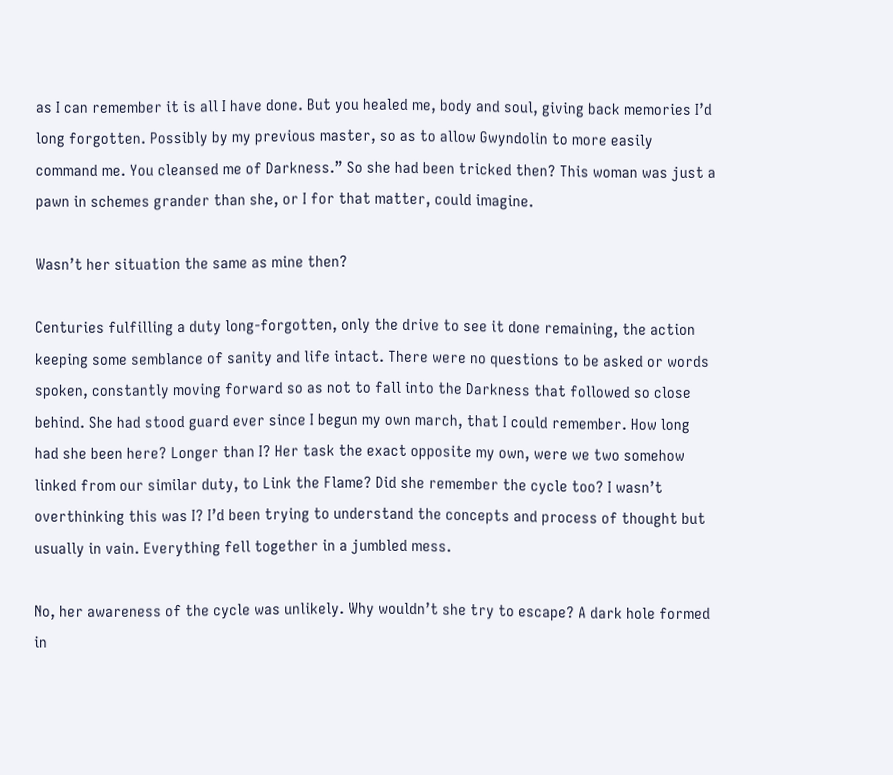as I can remember it is all I have done. But you healed me, body and soul, giving back memories I’d long forgotten. Possibly by my previous master, so as to allow Gwyndolin to more easily command me. You cleansed me of Darkness.” So she had been tricked then? This woman was just a pawn in schemes grander than she, or I for that matter, could imagine.

Wasn’t her situation the same as mine then?

Centuries fulfilling a duty long-forgotten, only the drive to see it done remaining, the action keeping some semblance of sanity and life intact. There were no questions to be asked or words spoken, constantly moving forward so as not to fall into the Darkness that followed so close behind. She had stood guard ever since I begun my own march, that I could remember. How long had she been here? Longer than I? Her task the exact opposite my own, were we two somehow linked from our similar duty, to Link the Flame? Did she remember the cycle too? I wasn’t overthinking this was I? I’d been trying to understand the concepts and process of thought but usually in vain. Everything fell together in a jumbled mess.

No, her awareness of the cycle was unlikely. Why wouldn’t she try to escape? A dark hole formed in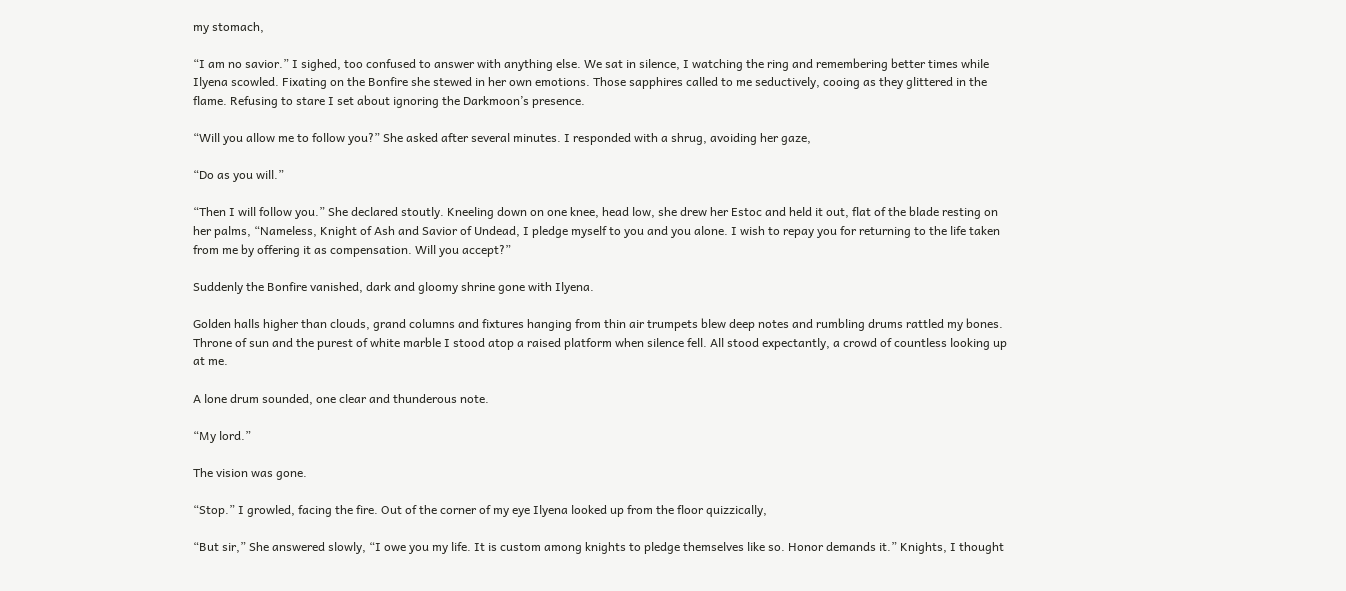my stomach,

“I am no savior.” I sighed, too confused to answer with anything else. We sat in silence, I watching the ring and remembering better times while Ilyena scowled. Fixating on the Bonfire she stewed in her own emotions. Those sapphires called to me seductively, cooing as they glittered in the flame. Refusing to stare I set about ignoring the Darkmoon’s presence.

“Will you allow me to follow you?” She asked after several minutes. I responded with a shrug, avoiding her gaze,

“Do as you will.”

“Then I will follow you.” She declared stoutly. Kneeling down on one knee, head low, she drew her Estoc and held it out, flat of the blade resting on her palms, “Nameless, Knight of Ash and Savior of Undead, I pledge myself to you and you alone. I wish to repay you for returning to the life taken from me by offering it as compensation. Will you accept?”

Suddenly the Bonfire vanished, dark and gloomy shrine gone with Ilyena.

Golden halls higher than clouds, grand columns and fixtures hanging from thin air trumpets blew deep notes and rumbling drums rattled my bones. Throne of sun and the purest of white marble I stood atop a raised platform when silence fell. All stood expectantly, a crowd of countless looking up at me.

A lone drum sounded, one clear and thunderous note.

“My lord.”

The vision was gone.

“Stop.” I growled, facing the fire. Out of the corner of my eye Ilyena looked up from the floor quizzically,

“But sir,” She answered slowly, “I owe you my life. It is custom among knights to pledge themselves like so. Honor demands it.” Knights, I thought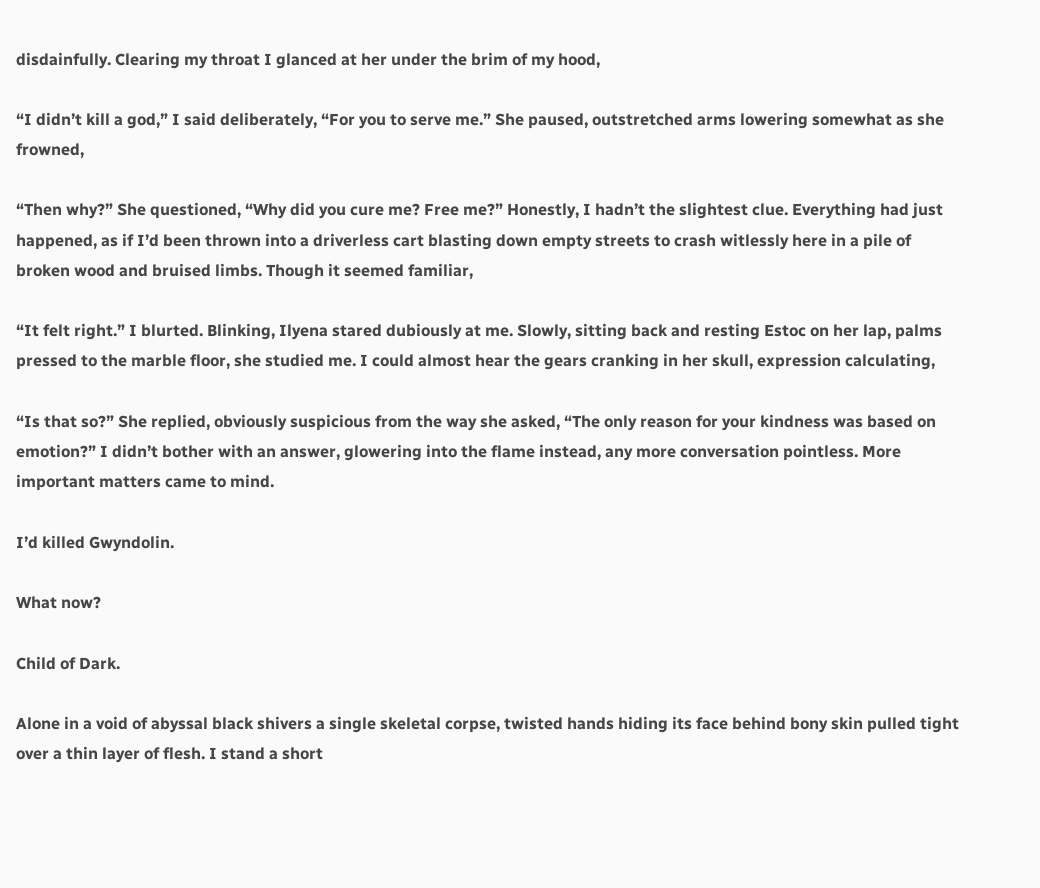disdainfully. Clearing my throat I glanced at her under the brim of my hood,

“I didn’t kill a god,” I said deliberately, “For you to serve me.” She paused, outstretched arms lowering somewhat as she frowned,

“Then why?” She questioned, “Why did you cure me? Free me?” Honestly, I hadn’t the slightest clue. Everything had just happened, as if I’d been thrown into a driverless cart blasting down empty streets to crash witlessly here in a pile of broken wood and bruised limbs. Though it seemed familiar,

“It felt right.” I blurted. Blinking, Ilyena stared dubiously at me. Slowly, sitting back and resting Estoc on her lap, palms pressed to the marble floor, she studied me. I could almost hear the gears cranking in her skull, expression calculating,

“Is that so?” She replied, obviously suspicious from the way she asked, “The only reason for your kindness was based on emotion?” I didn’t bother with an answer, glowering into the flame instead, any more conversation pointless. More important matters came to mind.

I’d killed Gwyndolin.

What now?

Child of Dark.

Alone in a void of abyssal black shivers a single skeletal corpse, twisted hands hiding its face behind bony skin pulled tight over a thin layer of flesh. I stand a short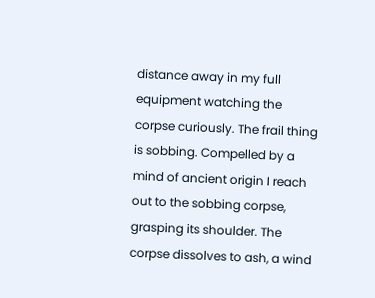distance away in my full equipment watching the corpse curiously. The frail thing is sobbing. Compelled by a mind of ancient origin I reach out to the sobbing corpse, grasping its shoulder. The corpse dissolves to ash, a wind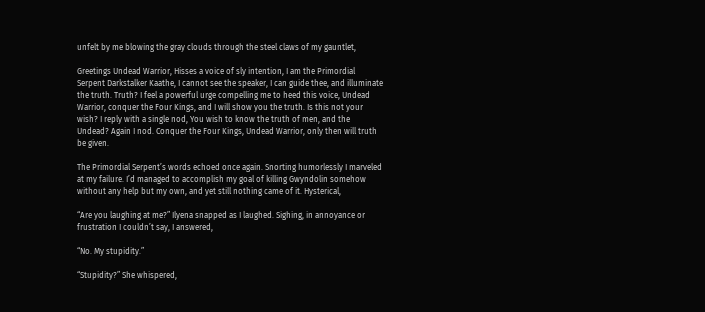unfelt by me blowing the gray clouds through the steel claws of my gauntlet,

Greetings Undead Warrior, Hisses a voice of sly intention, I am the Primordial Serpent Darkstalker Kaathe, I cannot see the speaker, I can guide thee, and illuminate the truth. Truth? I feel a powerful urge compelling me to heed this voice, Undead Warrior, conquer the Four Kings, and I will show you the truth. Is this not your wish? I reply with a single nod, You wish to know the truth of men, and the Undead? Again I nod. Conquer the Four Kings, Undead Warrior, only then will truth be given.

The Primordial Serpent’s words echoed once again. Snorting humorlessly I marveled at my failure. I’d managed to accomplish my goal of killing Gwyndolin somehow without any help but my own, and yet still nothing came of it. Hysterical,

“Are you laughing at me?” Ilyena snapped as I laughed. Sighing, in annoyance or frustration I couldn’t say, I answered,

“No. My stupidity.”

“Stupidity?” She whispered,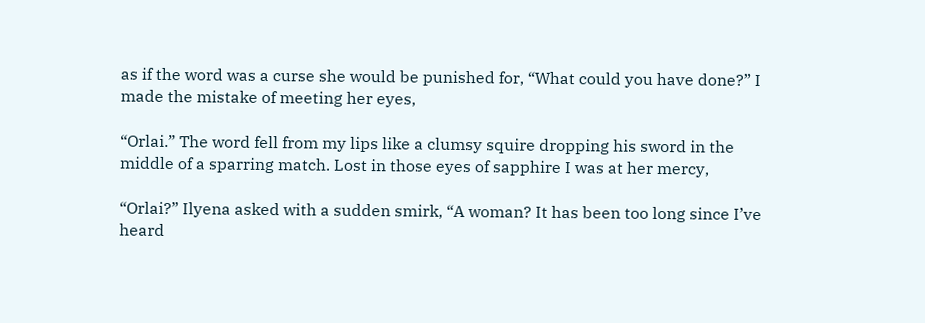as if the word was a curse she would be punished for, “What could you have done?” I made the mistake of meeting her eyes,

“Orlai.” The word fell from my lips like a clumsy squire dropping his sword in the middle of a sparring match. Lost in those eyes of sapphire I was at her mercy,

“Orlai?” Ilyena asked with a sudden smirk, “A woman? It has been too long since I’ve heard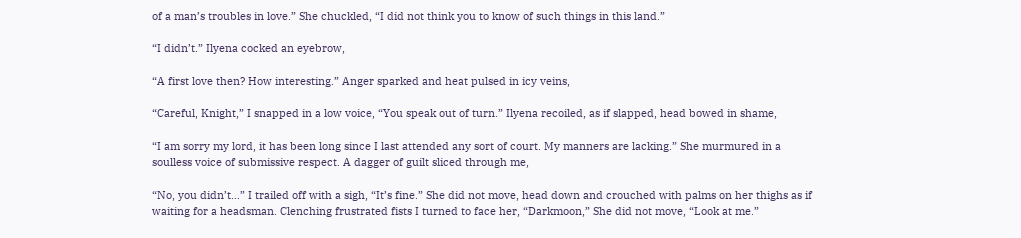of a man’s troubles in love.” She chuckled, “I did not think you to know of such things in this land.”

“I didn’t.” Ilyena cocked an eyebrow,

“A first love then? How interesting.” Anger sparked and heat pulsed in icy veins,

“Careful, Knight,” I snapped in a low voice, “You speak out of turn.” Ilyena recoiled, as if slapped, head bowed in shame,

“I am sorry my lord, it has been long since I last attended any sort of court. My manners are lacking.” She murmured in a soulless voice of submissive respect. A dagger of guilt sliced through me,

“No, you didn’t…” I trailed off with a sigh, “It’s fine.” She did not move, head down and crouched with palms on her thighs as if waiting for a headsman. Clenching frustrated fists I turned to face her, “Darkmoon,” She did not move, “Look at me.”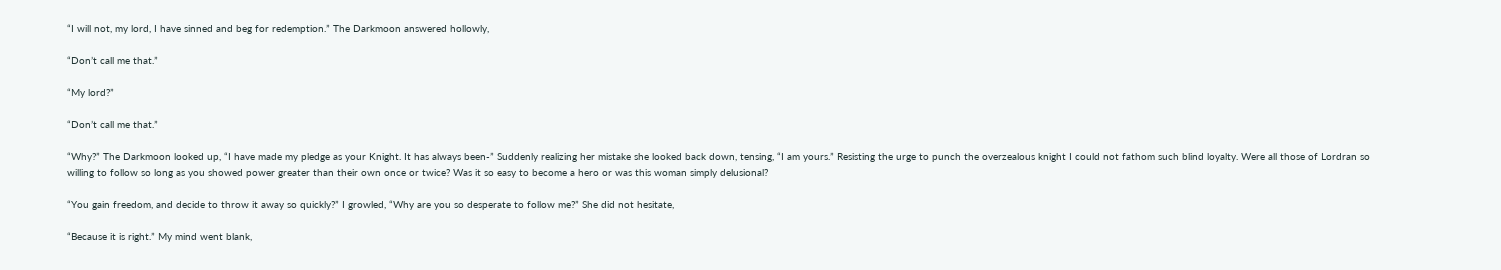“I will not, my lord, I have sinned and beg for redemption.” The Darkmoon answered hollowly,

“Don’t call me that.”

“My lord?”

“Don’t call me that.”

“Why?” The Darkmoon looked up, “I have made my pledge as your Knight. It has always been-” Suddenly realizing her mistake she looked back down, tensing, “I am yours.” Resisting the urge to punch the overzealous knight I could not fathom such blind loyalty. Were all those of Lordran so willing to follow so long as you showed power greater than their own once or twice? Was it so easy to become a hero or was this woman simply delusional?

“You gain freedom, and decide to throw it away so quickly?” I growled, “Why are you so desperate to follow me?” She did not hesitate,

“Because it is right.” My mind went blank,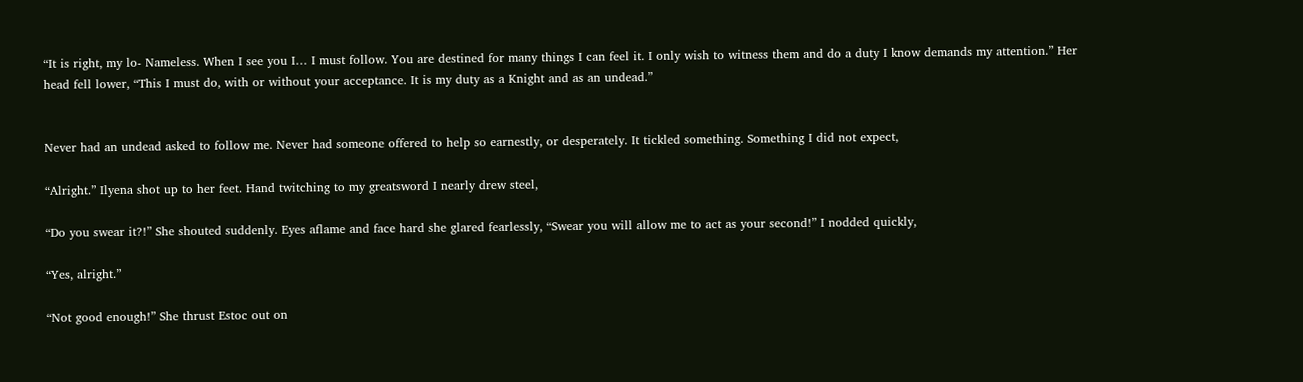“It is right, my lo- Nameless. When I see you I… I must follow. You are destined for many things I can feel it. I only wish to witness them and do a duty I know demands my attention.” Her head fell lower, “This I must do, with or without your acceptance. It is my duty as a Knight and as an undead.”


Never had an undead asked to follow me. Never had someone offered to help so earnestly, or desperately. It tickled something. Something I did not expect,

“Alright.” Ilyena shot up to her feet. Hand twitching to my greatsword I nearly drew steel,

“Do you swear it?!” She shouted suddenly. Eyes aflame and face hard she glared fearlessly, “Swear you will allow me to act as your second!” I nodded quickly,

“Yes, alright.”

“Not good enough!” She thrust Estoc out on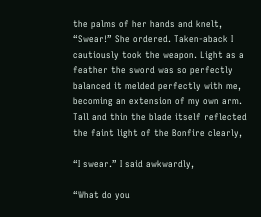the palms of her hands and knelt, “Swear!” She ordered. Taken-aback I cautiously took the weapon. Light as a feather the sword was so perfectly balanced it melded perfectly with me, becoming an extension of my own arm. Tall and thin the blade itself reflected the faint light of the Bonfire clearly,

“I swear.” I said awkwardly,

“What do you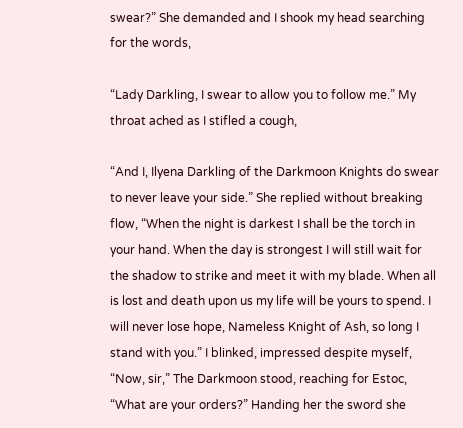swear?” She demanded and I shook my head searching for the words,

“Lady Darkling, I swear to allow you to follow me.” My throat ached as I stifled a cough,

“And I, Ilyena Darkling of the Darkmoon Knights do swear to never leave your side.” She replied without breaking flow, “When the night is darkest I shall be the torch in your hand. When the day is strongest I will still wait for the shadow to strike and meet it with my blade. When all is lost and death upon us my life will be yours to spend. I will never lose hope, Nameless Knight of Ash, so long I stand with you.” I blinked, impressed despite myself, “Now, sir,” The Darkmoon stood, reaching for Estoc, “What are your orders?” Handing her the sword she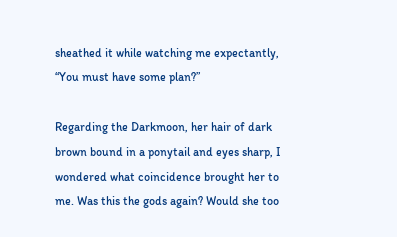sheathed it while watching me expectantly, “You must have some plan?”

Regarding the Darkmoon, her hair of dark brown bound in a ponytail and eyes sharp, I wondered what coincidence brought her to me. Was this the gods again? Would she too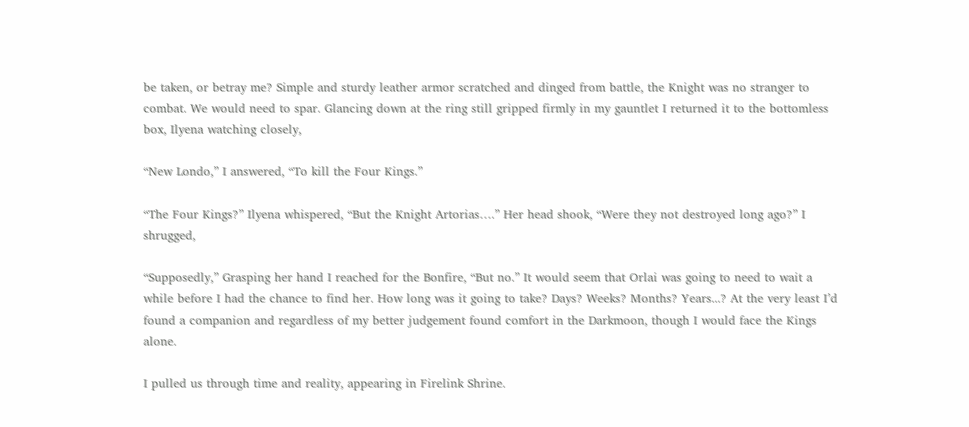be taken, or betray me? Simple and sturdy leather armor scratched and dinged from battle, the Knight was no stranger to combat. We would need to spar. Glancing down at the ring still gripped firmly in my gauntlet I returned it to the bottomless box, Ilyena watching closely,

“New Londo,” I answered, “To kill the Four Kings.”

“The Four Kings?” Ilyena whispered, “But the Knight Artorias….” Her head shook, “Were they not destroyed long ago?” I shrugged,

“Supposedly,” Grasping her hand I reached for the Bonfire, “But no.” It would seem that Orlai was going to need to wait a while before I had the chance to find her. How long was it going to take? Days? Weeks? Months? Years...? At the very least I’d found a companion and regardless of my better judgement found comfort in the Darkmoon, though I would face the Kings alone.

I pulled us through time and reality, appearing in Firelink Shrine.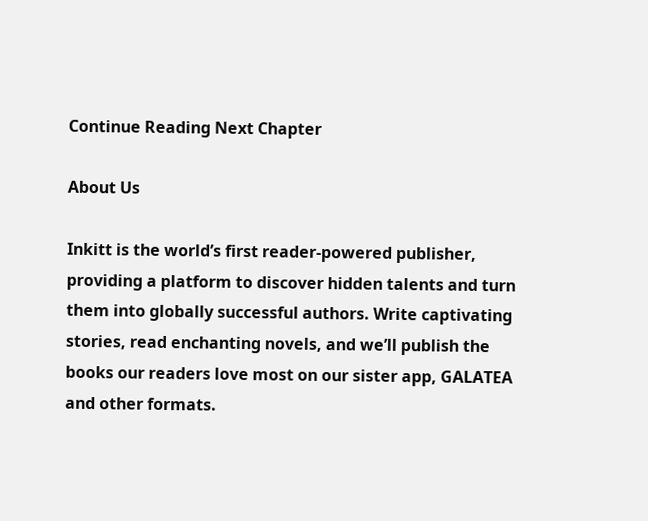Continue Reading Next Chapter

About Us

Inkitt is the world’s first reader-powered publisher, providing a platform to discover hidden talents and turn them into globally successful authors. Write captivating stories, read enchanting novels, and we’ll publish the books our readers love most on our sister app, GALATEA and other formats.